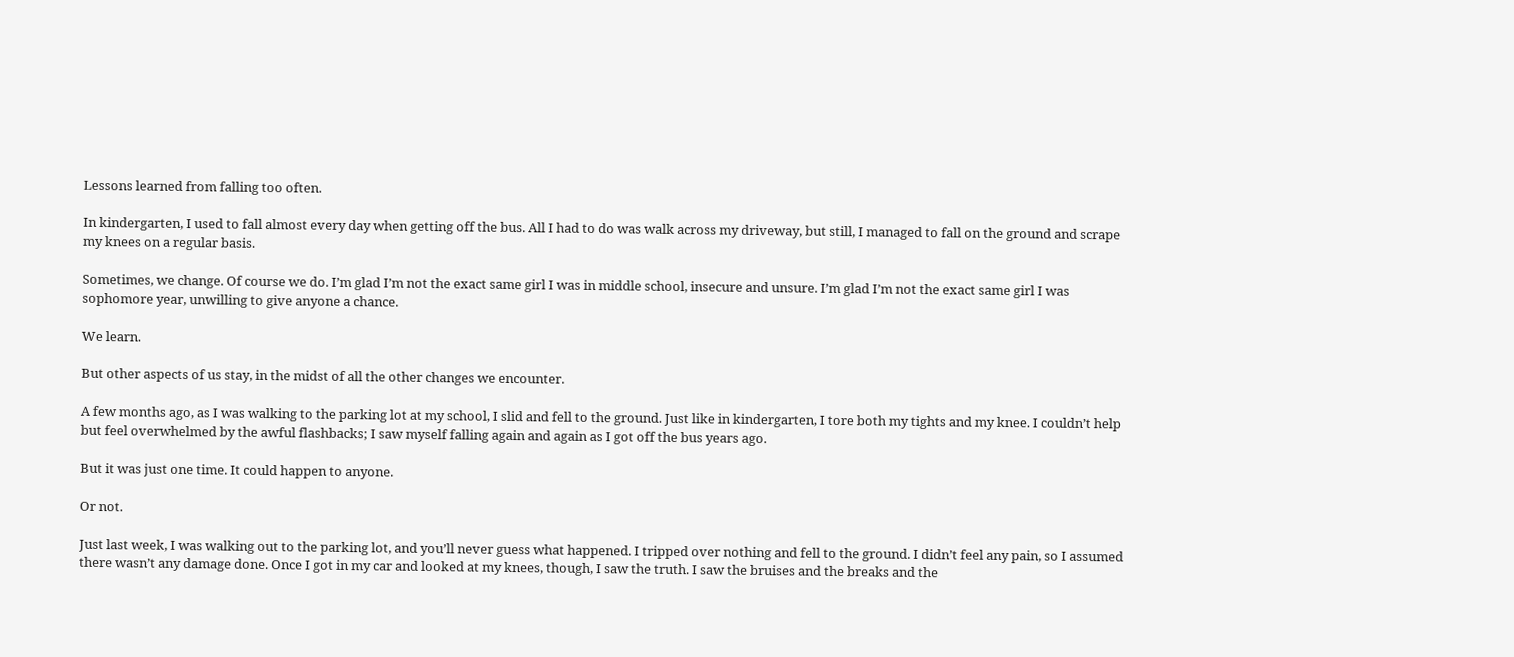Lessons learned from falling too often.

In kindergarten, I used to fall almost every day when getting off the bus. All I had to do was walk across my driveway, but still, I managed to fall on the ground and scrape my knees on a regular basis.

Sometimes, we change. Of course we do. I’m glad I’m not the exact same girl I was in middle school, insecure and unsure. I’m glad I’m not the exact same girl I was sophomore year, unwilling to give anyone a chance.

We learn.

But other aspects of us stay, in the midst of all the other changes we encounter.

A few months ago, as I was walking to the parking lot at my school, I slid and fell to the ground. Just like in kindergarten, I tore both my tights and my knee. I couldn’t help but feel overwhelmed by the awful flashbacks; I saw myself falling again and again as I got off the bus years ago.

But it was just one time. It could happen to anyone.

Or not.

Just last week, I was walking out to the parking lot, and you’ll never guess what happened. I tripped over nothing and fell to the ground. I didn’t feel any pain, so I assumed there wasn’t any damage done. Once I got in my car and looked at my knees, though, I saw the truth. I saw the bruises and the breaks and the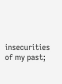insecurities of my past;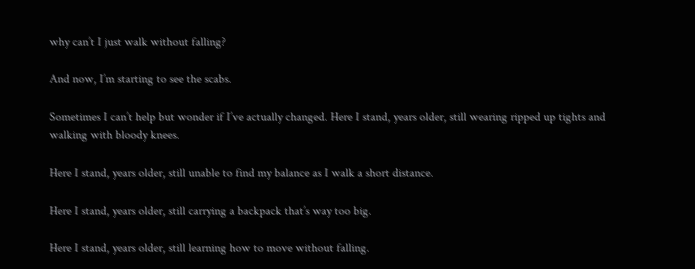why can’t I just walk without falling?

And now, I’m starting to see the scabs.

Sometimes I can’t help but wonder if I’ve actually changed. Here I stand, years older, still wearing ripped up tights and walking with bloody knees.

Here I stand, years older, still unable to find my balance as I walk a short distance.

Here I stand, years older, still carrying a backpack that’s way too big.

Here I stand, years older, still learning how to move without falling.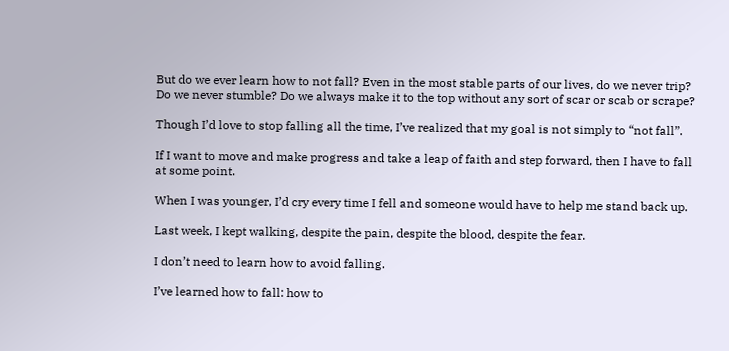But do we ever learn how to not fall? Even in the most stable parts of our lives, do we never trip? Do we never stumble? Do we always make it to the top without any sort of scar or scab or scrape?

Though I’d love to stop falling all the time, I’ve realized that my goal is not simply to “not fall”.

If I want to move and make progress and take a leap of faith and step forward, then I have to fall at some point.

When I was younger, I’d cry every time I fell and someone would have to help me stand back up.

Last week, I kept walking, despite the pain, despite the blood, despite the fear.

I don’t need to learn how to avoid falling.

I’ve learned how to fall: how to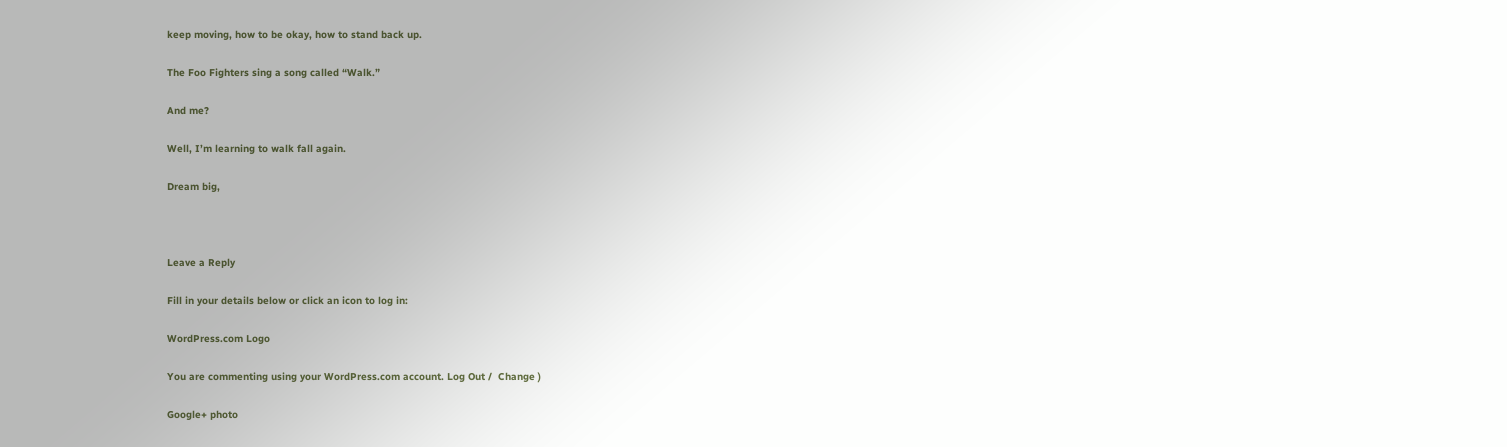keep moving, how to be okay, how to stand back up.

The Foo Fighters sing a song called “Walk.”

And me?

Well, I’m learning to walk fall again.

Dream big,



Leave a Reply

Fill in your details below or click an icon to log in:

WordPress.com Logo

You are commenting using your WordPress.com account. Log Out /  Change )

Google+ photo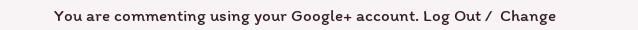You are commenting using your Google+ account. Log Out /  Change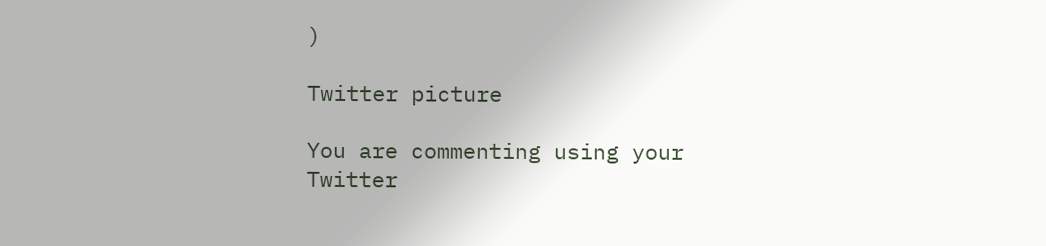)

Twitter picture

You are commenting using your Twitter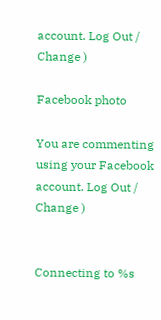account. Log Out /  Change )

Facebook photo

You are commenting using your Facebook account. Log Out /  Change )


Connecting to %s